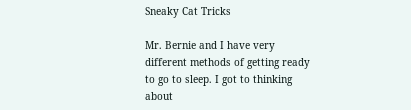Sneaky Cat Tricks

Mr. Bernie and I have very different methods of getting ready to go to sleep. I got to thinking about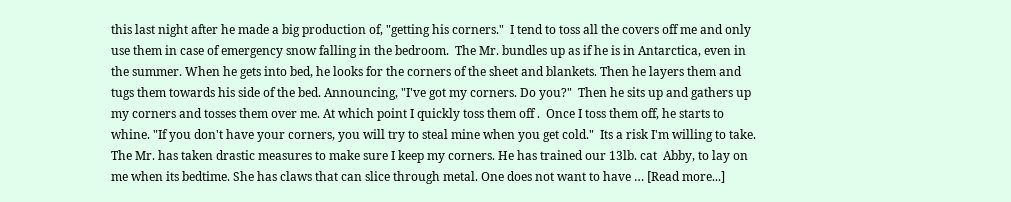this last night after he made a big production of, "getting his corners."  I tend to toss all the covers off me and only use them in case of emergency snow falling in the bedroom.  The Mr. bundles up as if he is in Antarctica, even in the summer. When he gets into bed, he looks for the corners of the sheet and blankets. Then he layers them and tugs them towards his side of the bed. Announcing, "I've got my corners. Do you?"  Then he sits up and gathers up my corners and tosses them over me. At which point I quickly toss them off .  Once I toss them off, he starts to whine. "If you don't have your corners, you will try to steal mine when you get cold."  Its a risk I'm willing to take. The Mr. has taken drastic measures to make sure I keep my corners. He has trained our 13lb. cat  Abby, to lay on me when its bedtime. She has claws that can slice through metal. One does not want to have … [Read more...]